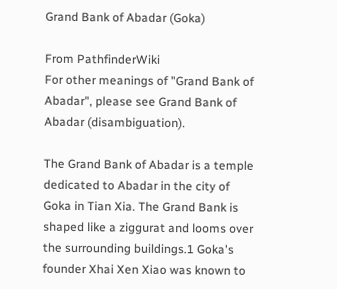Grand Bank of Abadar (Goka)

From PathfinderWiki
For other meanings of "Grand Bank of Abadar", please see Grand Bank of Abadar (disambiguation).

The Grand Bank of Abadar is a temple dedicated to Abadar in the city of Goka in Tian Xia. The Grand Bank is shaped like a ziggurat and looms over the surrounding buildings.1 Goka's founder Xhai Xen Xiao was known to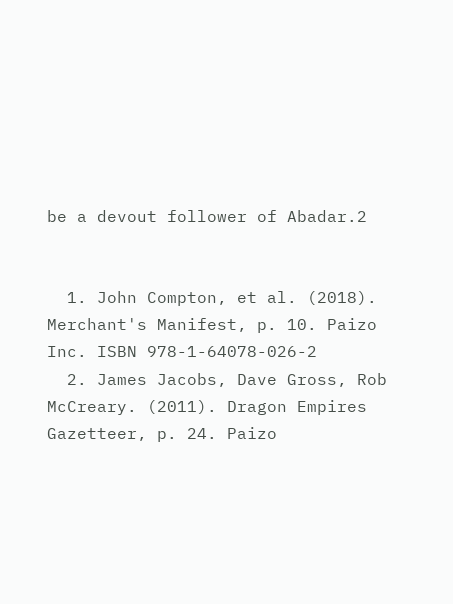be a devout follower of Abadar.2


  1. John Compton, et al. (2018). Merchant's Manifest, p. 10. Paizo Inc. ISBN 978-1-64078-026-2
  2. James Jacobs, Dave Gross, Rob McCreary. (2011). Dragon Empires Gazetteer, p. 24. Paizo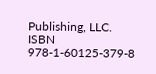Publishing, LLC. ISBN 978-1-60125-379-8